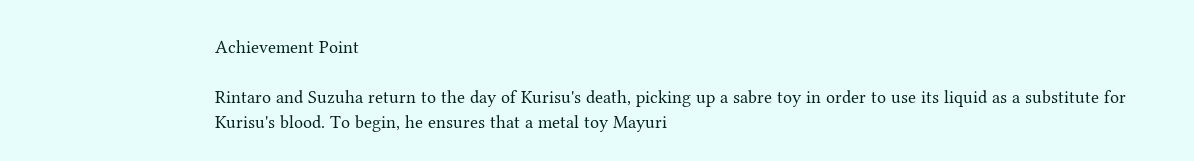Achievement Point

Rintaro and Suzuha return to the day of Kurisu's death, picking up a sabre toy in order to use its liquid as a substitute for Kurisu's blood. To begin, he ensures that a metal toy Mayuri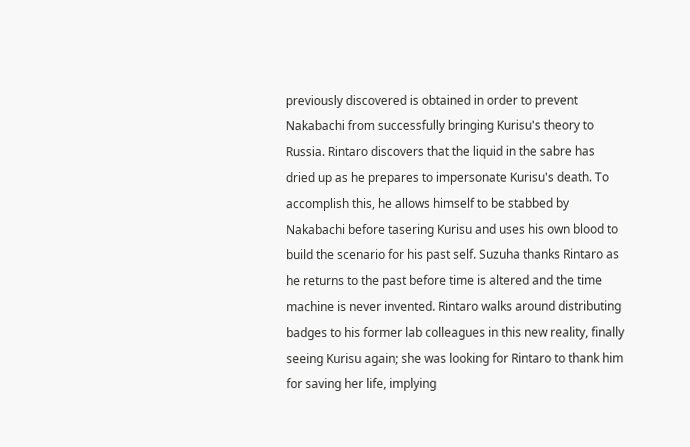previously discovered is obtained in order to prevent Nakabachi from successfully bringing Kurisu's theory to Russia. Rintaro discovers that the liquid in the sabre has dried up as he prepares to impersonate Kurisu's death. To accomplish this, he allows himself to be stabbed by Nakabachi before tasering Kurisu and uses his own blood to build the scenario for his past self. Suzuha thanks Rintaro as he returns to the past before time is altered and the time machine is never invented. Rintaro walks around distributing badges to his former lab colleagues in this new reality, finally seeing Kurisu again; she was looking for Rintaro to thank him for saving her life, implying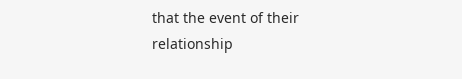that the event of their relationship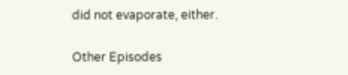did not evaporate, either.

Other Episodes